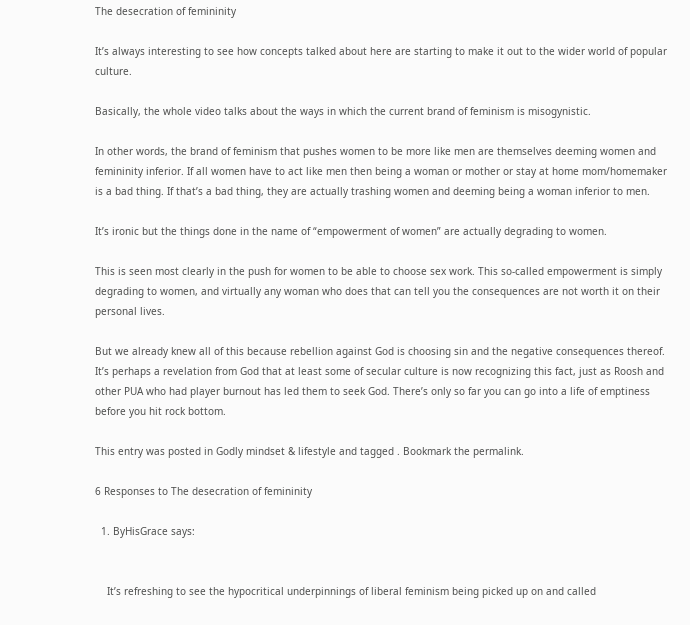The desecration of femininity

It’s always interesting to see how concepts talked about here are starting to make it out to the wider world of popular culture.

Basically, the whole video talks about the ways in which the current brand of feminism is misogynistic.

In other words, the brand of feminism that pushes women to be more like men are themselves deeming women and femininity inferior. If all women have to act like men then being a woman or mother or stay at home mom/homemaker is a bad thing. If that’s a bad thing, they are actually trashing women and deeming being a woman inferior to men.

It’s ironic but the things done in the name of “empowerment of women” are actually degrading to women.

This is seen most clearly in the push for women to be able to choose sex work. This so-called empowerment is simply degrading to women, and virtually any woman who does that can tell you the consequences are not worth it on their personal lives.

But we already knew all of this because rebellion against God is choosing sin and the negative consequences thereof. It’s perhaps a revelation from God that at least some of secular culture is now recognizing this fact, just as Roosh and other PUA who had player burnout has led them to seek God. There’s only so far you can go into a life of emptiness before you hit rock bottom.

This entry was posted in Godly mindset & lifestyle and tagged . Bookmark the permalink.

6 Responses to The desecration of femininity

  1. ByHisGrace says:


    It’s refreshing to see the hypocritical underpinnings of liberal feminism being picked up on and called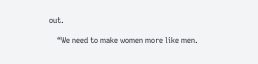out.

    “We need to make women more like men.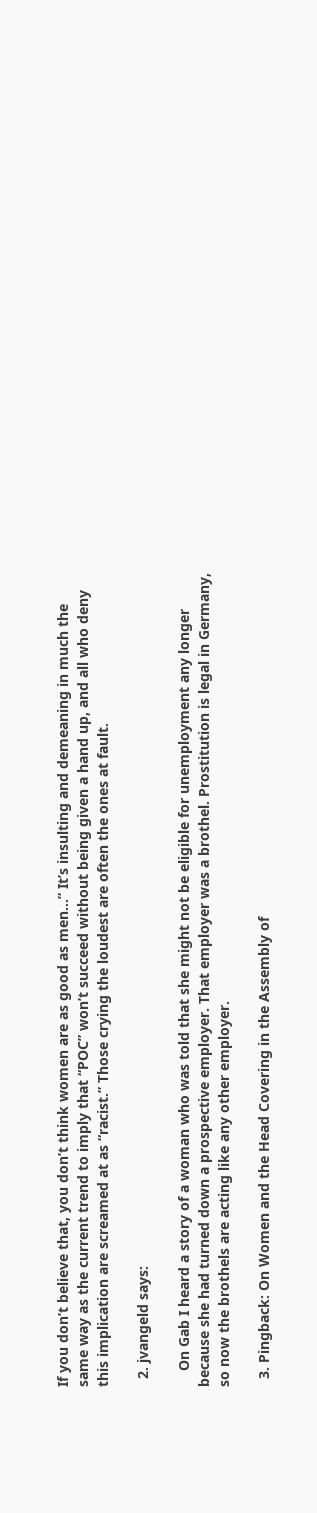If you don’t believe that, you don’t think women are as good as men…” It’s insulting and demeaning in much the same way as the current trend to imply that “POC” won’t succeed without being given a hand up, and all who deny this implication are screamed at as “racist.” Those crying the loudest are often the ones at fault.

  2. jvangeld says:

    On Gab I heard a story of a woman who was told that she might not be eligible for unemployment any longer because she had turned down a prospective employer. That employer was a brothel. Prostitution is legal in Germany, so now the brothels are acting like any other employer.

  3. Pingback: On Women and the Head Covering in the Assembly of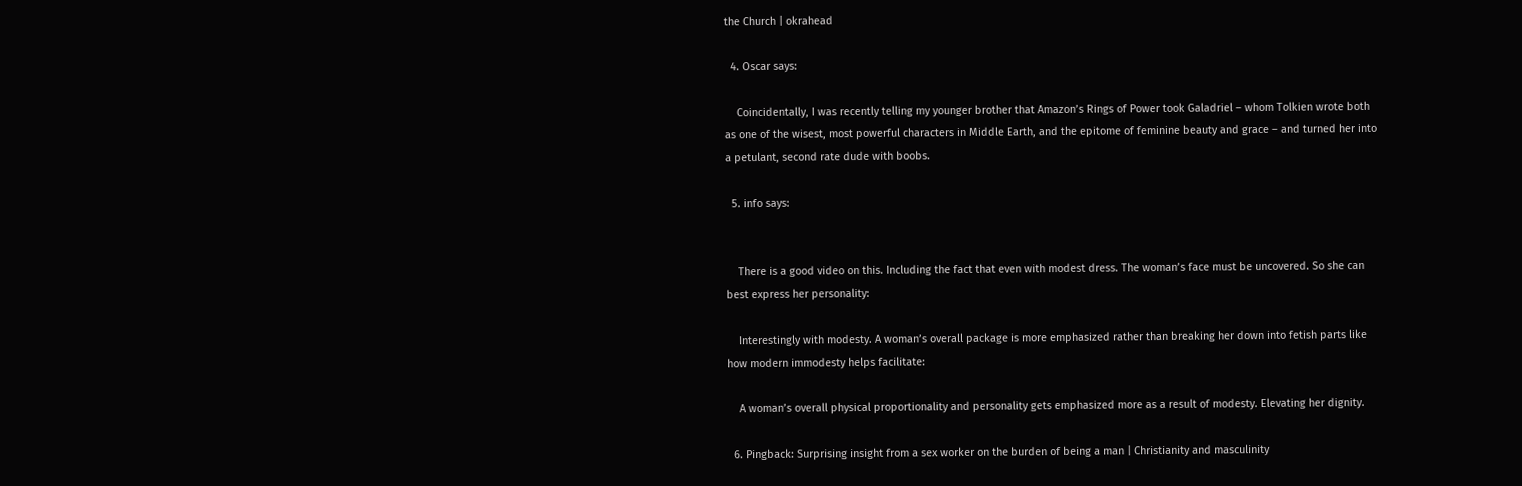the Church | okrahead

  4. Oscar says:

    Coincidentally, I was recently telling my younger brother that Amazon’s Rings of Power took Galadriel – whom Tolkien wrote both as one of the wisest, most powerful characters in Middle Earth, and the epitome of feminine beauty and grace – and turned her into a petulant, second rate dude with boobs.

  5. info says:


    There is a good video on this. Including the fact that even with modest dress. The woman’s face must be uncovered. So she can best express her personality:

    Interestingly with modesty. A woman’s overall package is more emphasized rather than breaking her down into fetish parts like how modern immodesty helps facilitate:

    A woman’s overall physical proportionality and personality gets emphasized more as a result of modesty. Elevating her dignity.

  6. Pingback: Surprising insight from a sex worker on the burden of being a man | Christianity and masculinity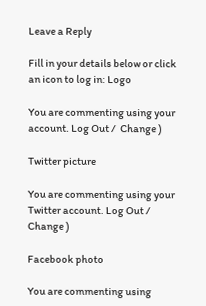Leave a Reply

Fill in your details below or click an icon to log in: Logo

You are commenting using your account. Log Out /  Change )

Twitter picture

You are commenting using your Twitter account. Log Out /  Change )

Facebook photo

You are commenting using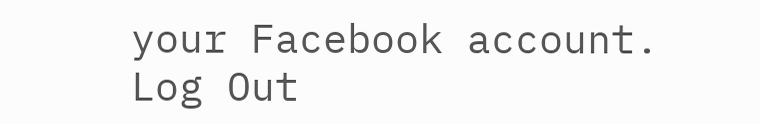your Facebook account. Log Out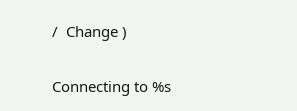/  Change )

Connecting to %s